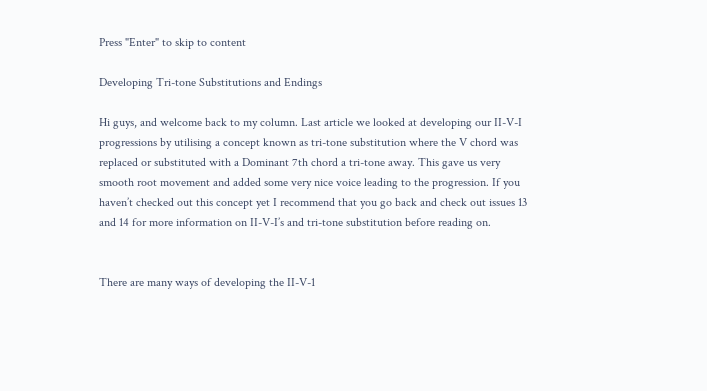Press "Enter" to skip to content

Developing Tri-tone Substitutions and Endings

Hi guys, and welcome back to my column. Last article we looked at developing our II-V-I progressions by utilising a concept known as tri-tone substitution where the V chord was replaced or substituted with a Dominant 7th chord a tri-tone away. This gave us very smooth root movement and added some very nice voice leading to the progression. If you haven’t checked out this concept yet I recommend that you go back and check out issues 13 and 14 for more information on II-V-I’s and tri-tone substitution before reading on.


There are many ways of developing the II-V-1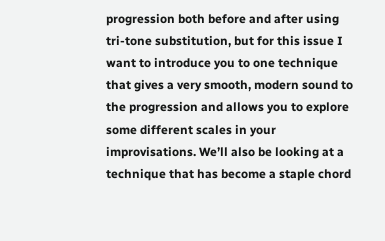progression both before and after using tri-tone substitution, but for this issue I want to introduce you to one technique that gives a very smooth, modern sound to the progression and allows you to explore some different scales in your improvisations. We’ll also be looking at a technique that has become a staple chord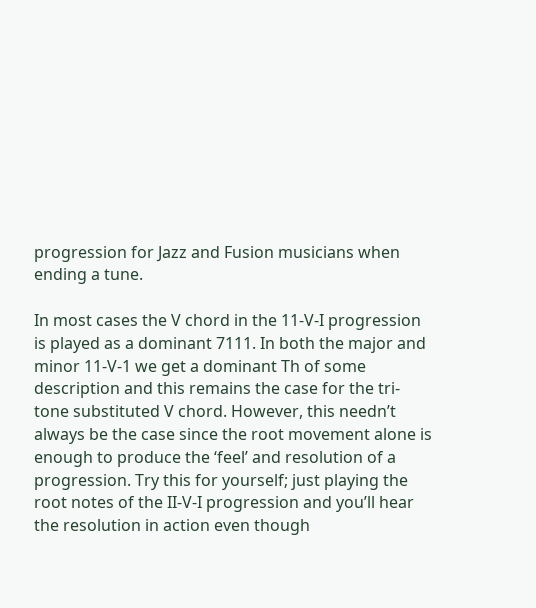progression for Jazz and Fusion musicians when ending a tune.

In most cases the V chord in the 11-V-I progression is played as a dominant 7111. In both the major and minor 11-V-1 we get a dominant Th of some description and this remains the case for the tri-tone substituted V chord. However, this needn’t always be the case since the root movement alone is enough to produce the ‘feel’ and resolution of a progression. Try this for yourself; just playing the root notes of the II-V-I progression and you’ll hear the resolution in action even though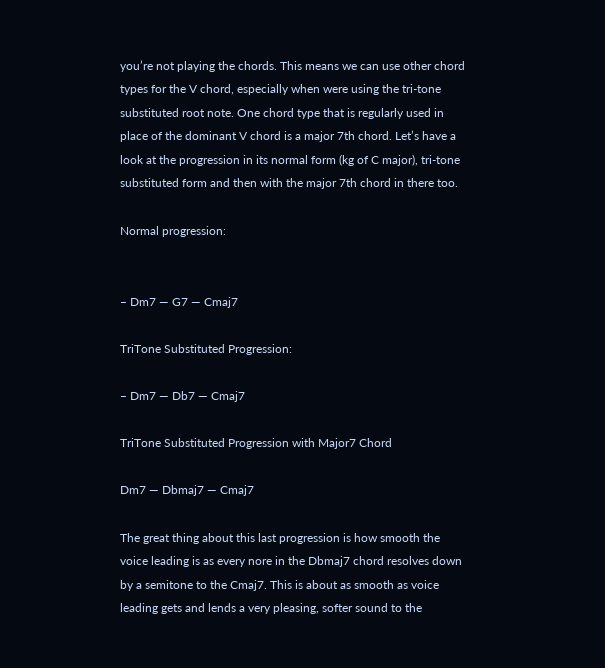you’re not playing the chords. This means we can use other chord types for the V chord, especially when were using the tri-tone substituted root note. One chord type that is regularly used in place of the dominant V chord is a major 7th chord. Let’s have a look at the progression in its normal form (kg of C major), tri-tone substituted form and then with the major 7th chord in there too.

Normal progression:


– Dm7 — G7 — Cmaj7

TriTone Substituted Progression:

– Dm7 — Db7 — Cmaj7

TriTone Substituted Progression with Major7 Chord

Dm7 — Dbmaj7 — Cmaj7

The great thing about this last progression is how smooth the voice leading is as every nore in the Dbmaj7 chord resolves down by a semitone to the Cmaj7. This is about as smooth as voice leading gets and lends a very pleasing, softer sound to the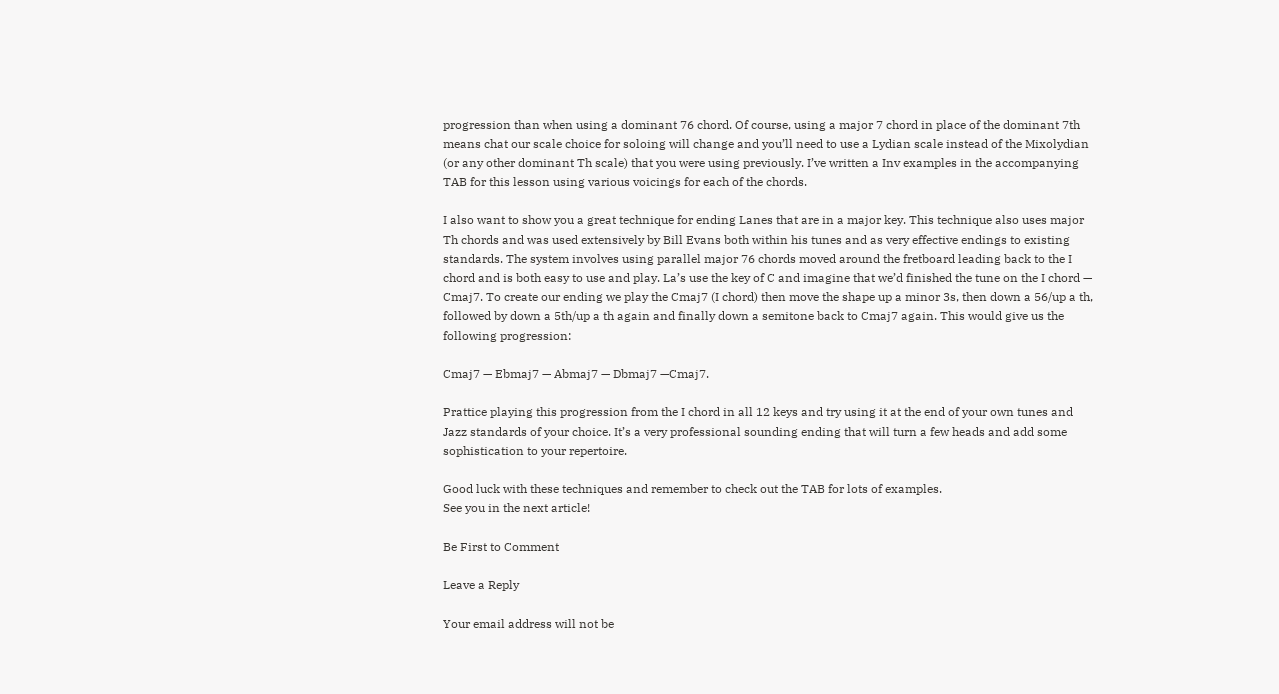progression than when using a dominant 76 chord. Of course, using a major 7 chord in place of the dominant 7th means chat our scale choice for soloing will change and you’ll need to use a Lydian scale instead of the Mixolydian (or any other dominant Th scale) that you were using previously. I’ve written a Inv examples in the accompanying TAB for this lesson using various voicings for each of the chords.

I also want to show you a great technique for ending Lanes that are in a major key. This technique also uses major Th chords and was used extensively by Bill Evans both within his tunes and as very effective endings to existing standards. The system involves using parallel major 76 chords moved around the fretboard leading back to the I chord and is both easy to use and play. La’s use the key of C and imagine that we’d finished the tune on the I chord — Cmaj7. To create our ending we play the Cmaj7 (I chord) then move the shape up a minor 3s, then down a 56/up a th, followed by down a 5th/up a th again and finally down a semitone back to Cmaj7 again. This would give us the following progression:

Cmaj7 — Ebmaj7 — Abmaj7 — Dbmaj7 —Cmaj7.

Prattice playing this progression from the I chord in all 12 keys and try using it at the end of your own tunes and Jazz standards of your choice. It’s a very professional sounding ending that will turn a few heads and add some sophistication to your repertoire.

Good luck with these techniques and remember to check out the TAB for lots of examples.
See you in the next article!

Be First to Comment

Leave a Reply

Your email address will not be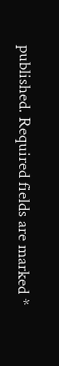published. Required fields are marked *